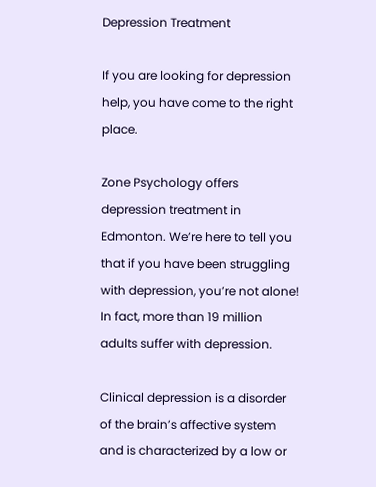Depression Treatment

If you are looking for depression help, you have come to the right place.

Zone Psychology offers depression treatment in Edmonton. We’re here to tell you that if you have been struggling with depression, you’re not alone! In fact, more than 19 million adults suffer with depression.

Clinical depression is a disorder of the brain’s affective system and is characterized by a low or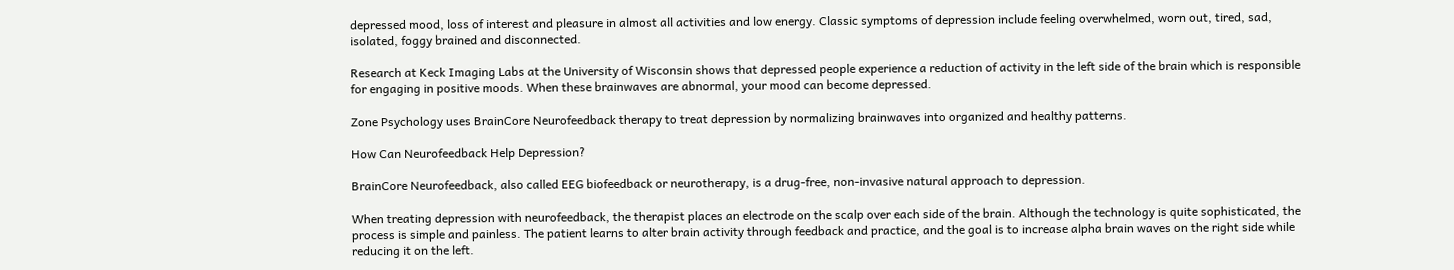depressed mood, loss of interest and pleasure in almost all activities and low energy. Classic symptoms of depression include feeling overwhelmed, worn out, tired, sad, isolated, foggy brained and disconnected.

Research at Keck Imaging Labs at the University of Wisconsin shows that depressed people experience a reduction of activity in the left side of the brain which is responsible for engaging in positive moods. When these brainwaves are abnormal, your mood can become depressed.

Zone Psychology uses BrainCore Neurofeedback therapy to treat depression by normalizing brainwaves into organized and healthy patterns.

How Can Neurofeedback Help Depression?

BrainCore Neurofeedback, also called EEG biofeedback or neurotherapy, is a drug-free, non-invasive natural approach to depression.

When treating depression with neurofeedback, the therapist places an electrode on the scalp over each side of the brain. Although the technology is quite sophisticated, the process is simple and painless. The patient learns to alter brain activity through feedback and practice, and the goal is to increase alpha brain waves on the right side while reducing it on the left.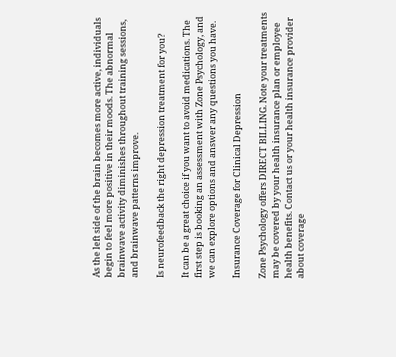As the left side of the brain becomes more active, individuals begin to feel more positive in their moods. The abnormal brainwave activity diminishes throughout training sessions, and brainwave patterns improve.

Is neurofeedback the right depression treatment for you?

It can be a great choice if you want to avoid medications. The first step is booking an assessment with Zone Psychology, and we can explore options and answer any questions you have.

Insurance Coverage for Clinical Depression

Zone Psychology offers DIRECT BILLING. Note your treatments may be covered by your health insurance plan or employee health benefits. Contact us or your health insurance provider about coverage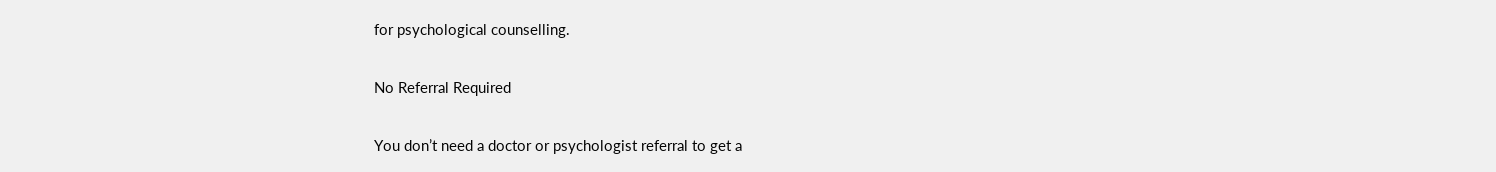for psychological counselling.

No Referral Required

You don’t need a doctor or psychologist referral to get a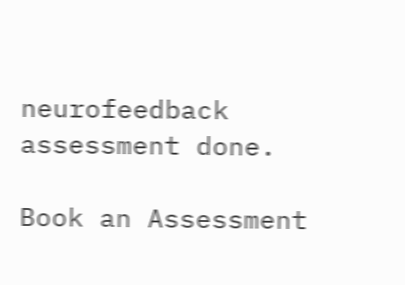neurofeedback assessment done.

Book an Assessment